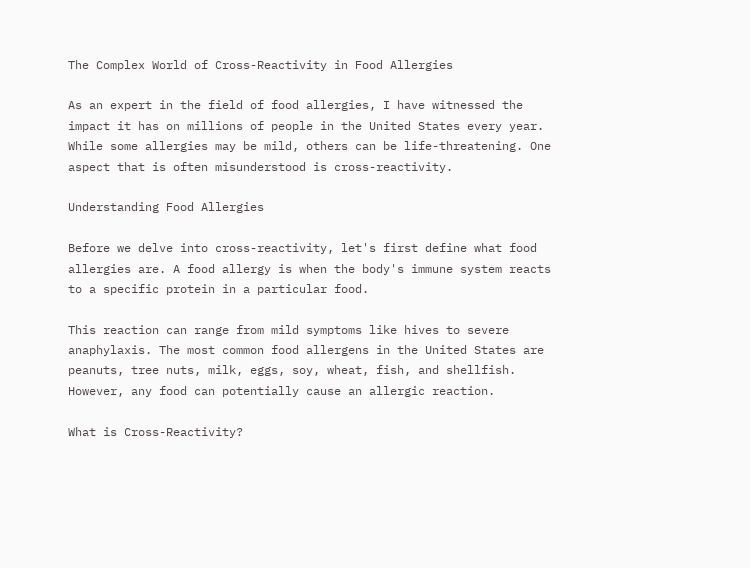The Complex World of Cross-Reactivity in Food Allergies

As an expert in the field of food allergies, I have witnessed the impact it has on millions of people in the United States every year. While some allergies may be mild, others can be life-threatening. One aspect that is often misunderstood is cross-reactivity.

Understanding Food Allergies

Before we delve into cross-reactivity, let's first define what food allergies are. A food allergy is when the body's immune system reacts to a specific protein in a particular food.

This reaction can range from mild symptoms like hives to severe anaphylaxis. The most common food allergens in the United States are peanuts, tree nuts, milk, eggs, soy, wheat, fish, and shellfish. However, any food can potentially cause an allergic reaction.

What is Cross-Reactivity?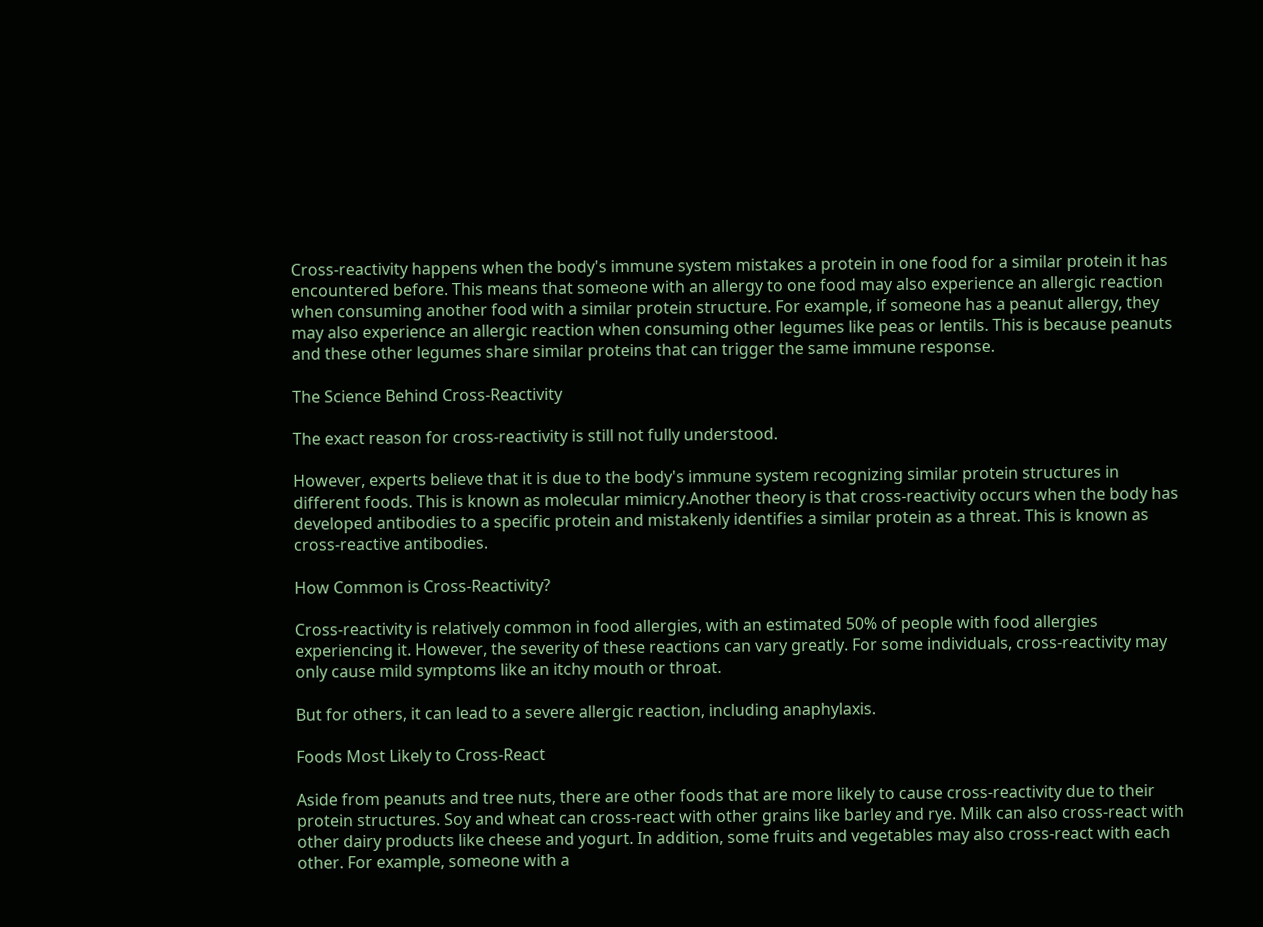Cross-reactivity happens when the body's immune system mistakes a protein in one food for a similar protein it has encountered before. This means that someone with an allergy to one food may also experience an allergic reaction when consuming another food with a similar protein structure. For example, if someone has a peanut allergy, they may also experience an allergic reaction when consuming other legumes like peas or lentils. This is because peanuts and these other legumes share similar proteins that can trigger the same immune response.

The Science Behind Cross-Reactivity

The exact reason for cross-reactivity is still not fully understood.

However, experts believe that it is due to the body's immune system recognizing similar protein structures in different foods. This is known as molecular mimicry.Another theory is that cross-reactivity occurs when the body has developed antibodies to a specific protein and mistakenly identifies a similar protein as a threat. This is known as cross-reactive antibodies.

How Common is Cross-Reactivity?

Cross-reactivity is relatively common in food allergies, with an estimated 50% of people with food allergies experiencing it. However, the severity of these reactions can vary greatly. For some individuals, cross-reactivity may only cause mild symptoms like an itchy mouth or throat.

But for others, it can lead to a severe allergic reaction, including anaphylaxis.

Foods Most Likely to Cross-React

Aside from peanuts and tree nuts, there are other foods that are more likely to cause cross-reactivity due to their protein structures. Soy and wheat can cross-react with other grains like barley and rye. Milk can also cross-react with other dairy products like cheese and yogurt. In addition, some fruits and vegetables may also cross-react with each other. For example, someone with a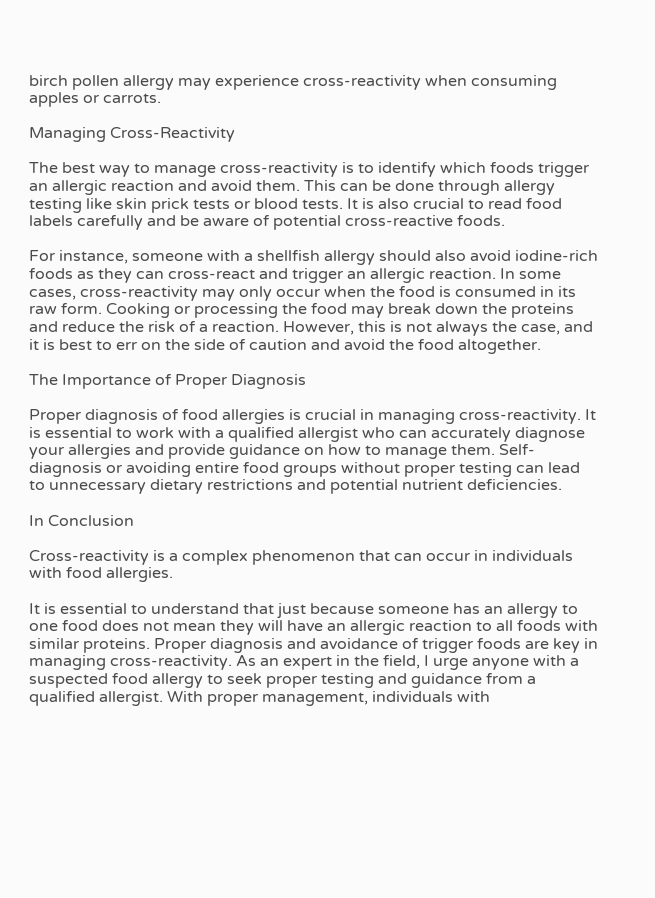birch pollen allergy may experience cross-reactivity when consuming apples or carrots.

Managing Cross-Reactivity

The best way to manage cross-reactivity is to identify which foods trigger an allergic reaction and avoid them. This can be done through allergy testing like skin prick tests or blood tests. It is also crucial to read food labels carefully and be aware of potential cross-reactive foods.

For instance, someone with a shellfish allergy should also avoid iodine-rich foods as they can cross-react and trigger an allergic reaction. In some cases, cross-reactivity may only occur when the food is consumed in its raw form. Cooking or processing the food may break down the proteins and reduce the risk of a reaction. However, this is not always the case, and it is best to err on the side of caution and avoid the food altogether.

The Importance of Proper Diagnosis

Proper diagnosis of food allergies is crucial in managing cross-reactivity. It is essential to work with a qualified allergist who can accurately diagnose your allergies and provide guidance on how to manage them. Self-diagnosis or avoiding entire food groups without proper testing can lead to unnecessary dietary restrictions and potential nutrient deficiencies.

In Conclusion

Cross-reactivity is a complex phenomenon that can occur in individuals with food allergies.

It is essential to understand that just because someone has an allergy to one food does not mean they will have an allergic reaction to all foods with similar proteins. Proper diagnosis and avoidance of trigger foods are key in managing cross-reactivity. As an expert in the field, I urge anyone with a suspected food allergy to seek proper testing and guidance from a qualified allergist. With proper management, individuals with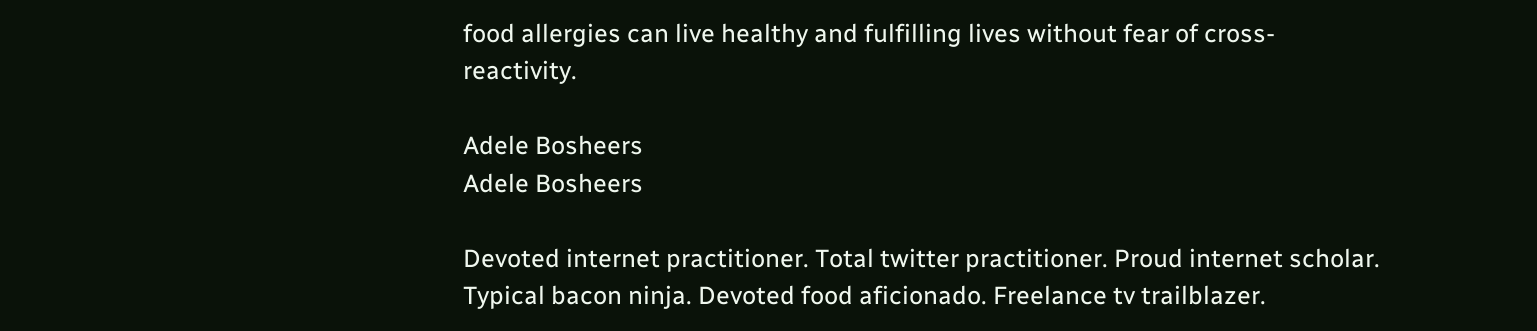food allergies can live healthy and fulfilling lives without fear of cross-reactivity.

Adele Bosheers
Adele Bosheers

Devoted internet practitioner. Total twitter practitioner. Proud internet scholar. Typical bacon ninja. Devoted food aficionado. Freelance tv trailblazer.